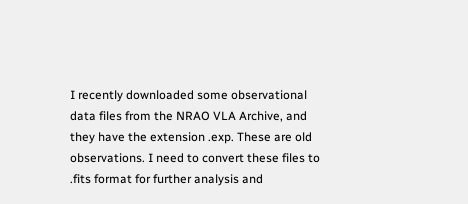I recently downloaded some observational data files from the NRAO VLA Archive, and they have the extension .exp. These are old observations. I need to convert these files to .fits format for further analysis and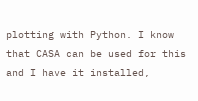plotting with Python. I know that CASA can be used for this and I have it installed,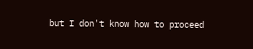but I don't know how to proceed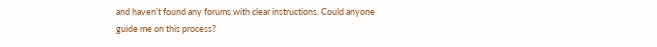and haven't found any forums with clear instructions. Could anyone guide me on this process?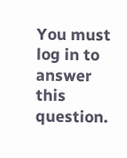You must log in to answer this question.